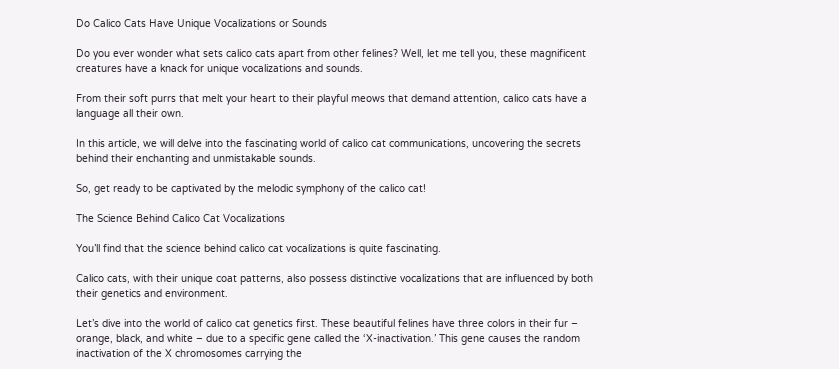Do Calico Cats Have Unique Vocalizations or Sounds

Do you ever wonder what sets calico cats apart from other felines? Well, let me tell you, these magnificent creatures have a knack for unique vocalizations and sounds.

From their soft purrs that melt your heart to their playful meows that demand attention, calico cats have a language all their own.

In this article, we will delve into the fascinating world of calico cat communications, uncovering the secrets behind their enchanting and unmistakable sounds.

So, get ready to be captivated by the melodic symphony of the calico cat!

The Science Behind Calico Cat Vocalizations

You’ll find that the science behind calico cat vocalizations is quite fascinating.

Calico cats, with their unique coat patterns, also possess distinctive vocalizations that are influenced by both their genetics and environment.

Let’s dive into the world of calico cat genetics first. These beautiful felines have three colors in their fur – orange, black, and white – due to a specific gene called the ‘X-inactivation.’ This gene causes the random inactivation of the X chromosomes carrying the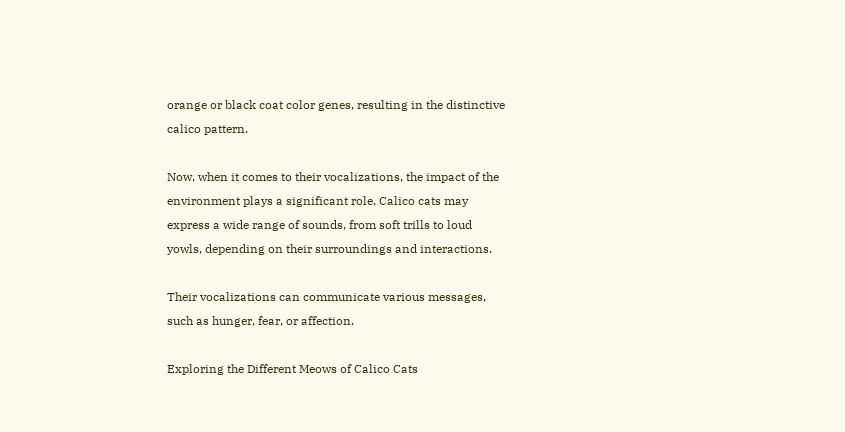orange or black coat color genes, resulting in the distinctive calico pattern.

Now, when it comes to their vocalizations, the impact of the environment plays a significant role. Calico cats may express a wide range of sounds, from soft trills to loud yowls, depending on their surroundings and interactions.

Their vocalizations can communicate various messages, such as hunger, fear, or affection.

Exploring the Different Meows of Calico Cats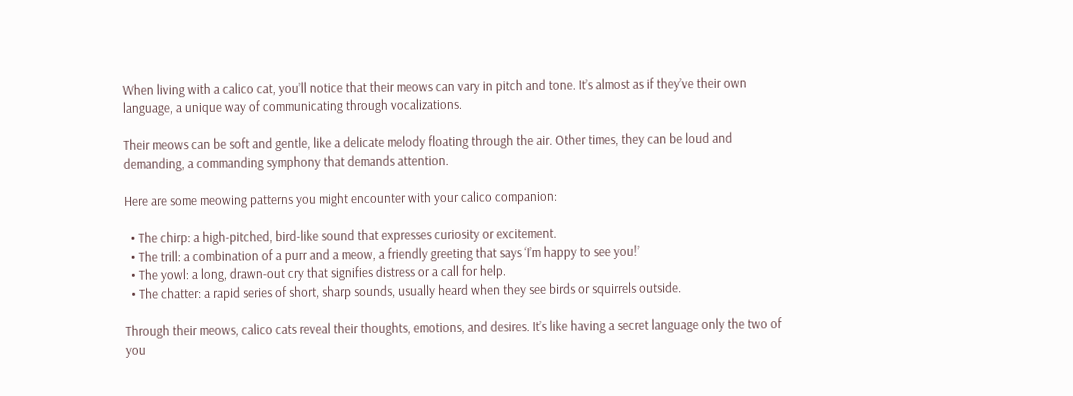When living with a calico cat, you’ll notice that their meows can vary in pitch and tone. It’s almost as if they’ve their own language, a unique way of communicating through vocalizations.

Their meows can be soft and gentle, like a delicate melody floating through the air. Other times, they can be loud and demanding, a commanding symphony that demands attention.

Here are some meowing patterns you might encounter with your calico companion:

  • The chirp: a high-pitched, bird-like sound that expresses curiosity or excitement.
  • The trill: a combination of a purr and a meow, a friendly greeting that says ‘I’m happy to see you!’
  • The yowl: a long, drawn-out cry that signifies distress or a call for help.
  • The chatter: a rapid series of short, sharp sounds, usually heard when they see birds or squirrels outside.

Through their meows, calico cats reveal their thoughts, emotions, and desires. It’s like having a secret language only the two of you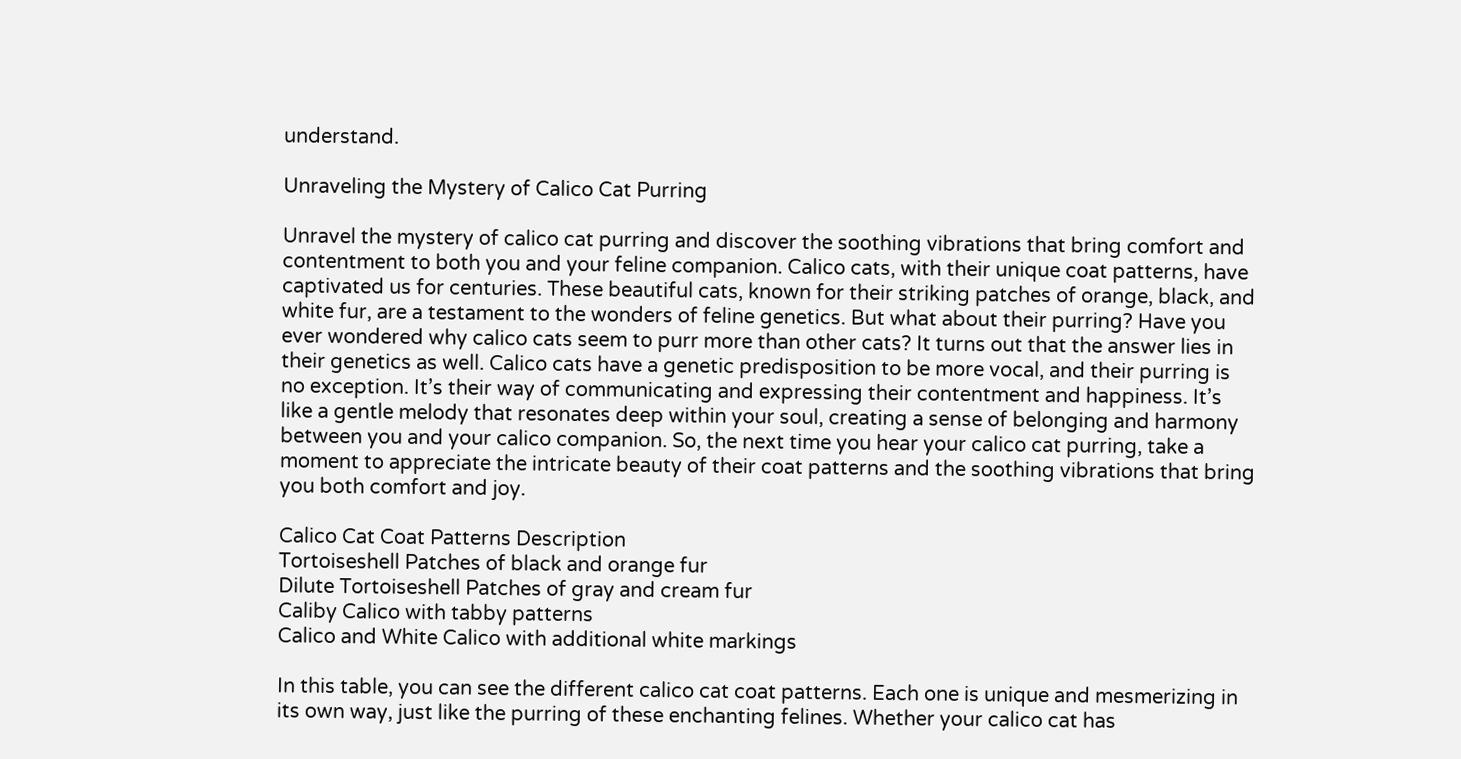understand.

Unraveling the Mystery of Calico Cat Purring

Unravel the mystery of calico cat purring and discover the soothing vibrations that bring comfort and contentment to both you and your feline companion. Calico cats, with their unique coat patterns, have captivated us for centuries. These beautiful cats, known for their striking patches of orange, black, and white fur, are a testament to the wonders of feline genetics. But what about their purring? Have you ever wondered why calico cats seem to purr more than other cats? It turns out that the answer lies in their genetics as well. Calico cats have a genetic predisposition to be more vocal, and their purring is no exception. It’s their way of communicating and expressing their contentment and happiness. It’s like a gentle melody that resonates deep within your soul, creating a sense of belonging and harmony between you and your calico companion. So, the next time you hear your calico cat purring, take a moment to appreciate the intricate beauty of their coat patterns and the soothing vibrations that bring you both comfort and joy.

Calico Cat Coat Patterns Description
Tortoiseshell Patches of black and orange fur
Dilute Tortoiseshell Patches of gray and cream fur
Caliby Calico with tabby patterns
Calico and White Calico with additional white markings

In this table, you can see the different calico cat coat patterns. Each one is unique and mesmerizing in its own way, just like the purring of these enchanting felines. Whether your calico cat has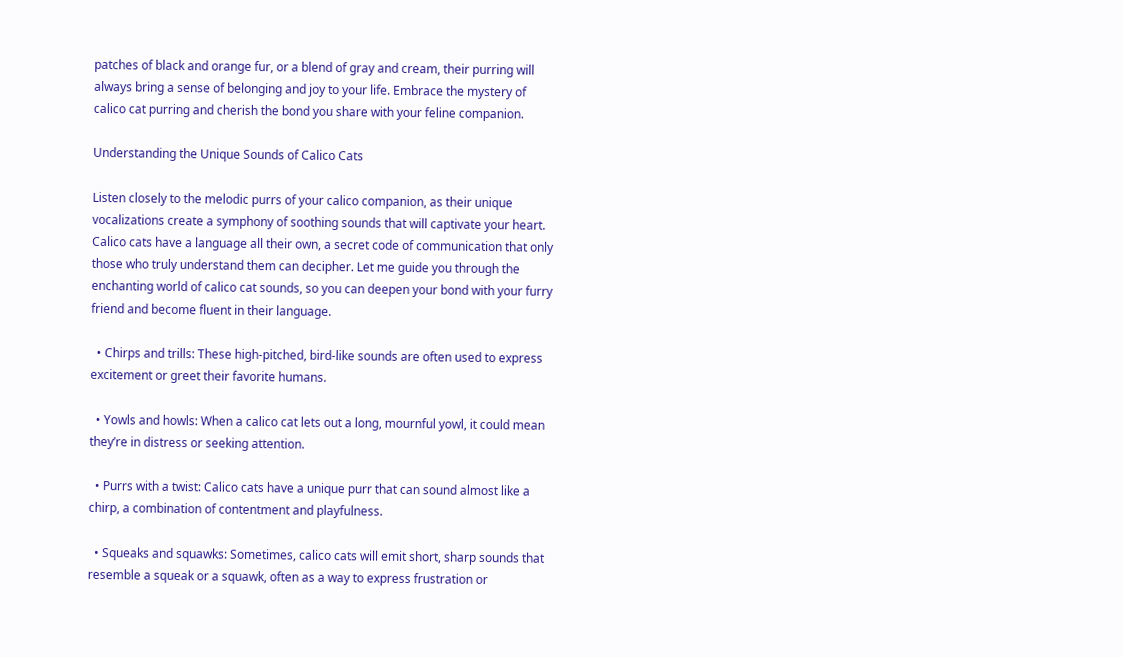patches of black and orange fur, or a blend of gray and cream, their purring will always bring a sense of belonging and joy to your life. Embrace the mystery of calico cat purring and cherish the bond you share with your feline companion.

Understanding the Unique Sounds of Calico Cats

Listen closely to the melodic purrs of your calico companion, as their unique vocalizations create a symphony of soothing sounds that will captivate your heart. Calico cats have a language all their own, a secret code of communication that only those who truly understand them can decipher. Let me guide you through the enchanting world of calico cat sounds, so you can deepen your bond with your furry friend and become fluent in their language.

  • Chirps and trills: These high-pitched, bird-like sounds are often used to express excitement or greet their favorite humans.

  • Yowls and howls: When a calico cat lets out a long, mournful yowl, it could mean they’re in distress or seeking attention.

  • Purrs with a twist: Calico cats have a unique purr that can sound almost like a chirp, a combination of contentment and playfulness.

  • Squeaks and squawks: Sometimes, calico cats will emit short, sharp sounds that resemble a squeak or a squawk, often as a way to express frustration or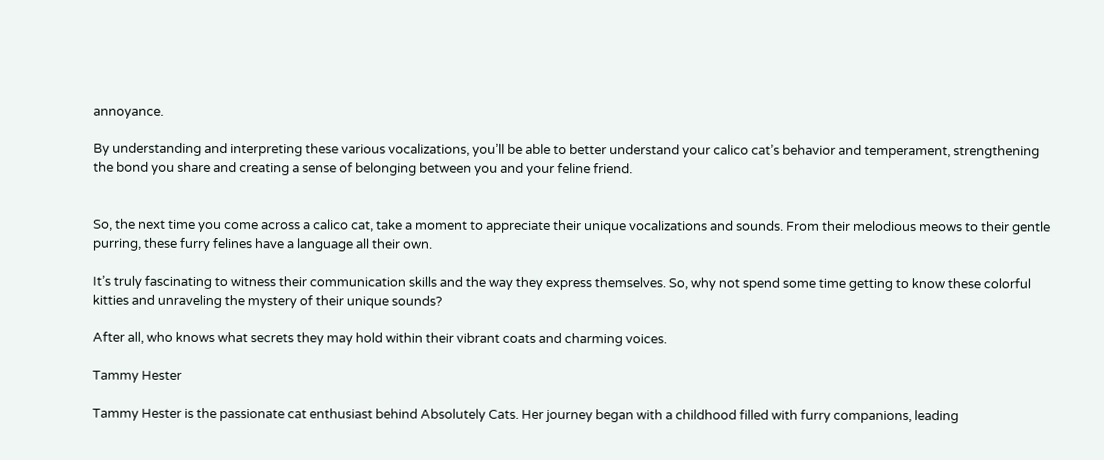annoyance.

By understanding and interpreting these various vocalizations, you’ll be able to better understand your calico cat’s behavior and temperament, strengthening the bond you share and creating a sense of belonging between you and your feline friend.


So, the next time you come across a calico cat, take a moment to appreciate their unique vocalizations and sounds. From their melodious meows to their gentle purring, these furry felines have a language all their own.

It’s truly fascinating to witness their communication skills and the way they express themselves. So, why not spend some time getting to know these colorful kitties and unraveling the mystery of their unique sounds?

After all, who knows what secrets they may hold within their vibrant coats and charming voices.

Tammy Hester

Tammy Hester is the passionate cat enthusiast behind Absolutely Cats. Her journey began with a childhood filled with furry companions, leading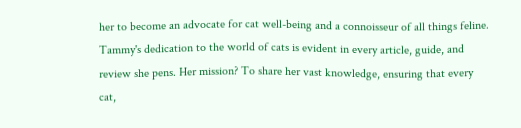her to become an advocate for cat well-being and a connoisseur of all things feline. Tammy's dedication to the world of cats is evident in every article, guide, and review she pens. Her mission? To share her vast knowledge, ensuring that every cat,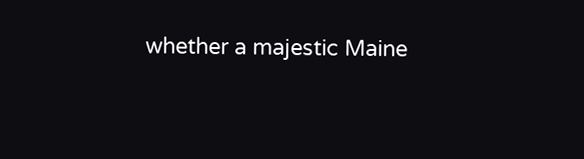whether a majestic Maine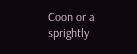Coon or a sprightly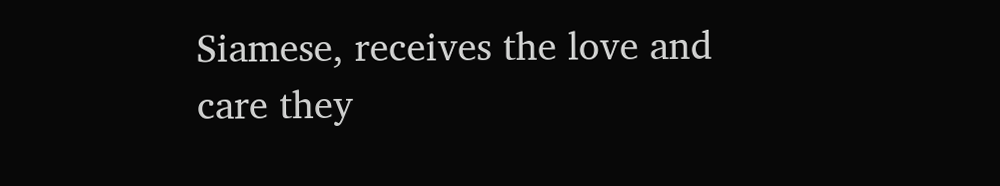Siamese, receives the love and care they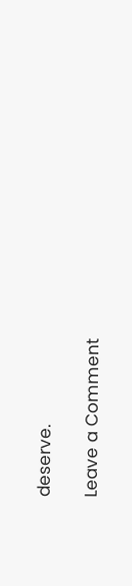deserve.

Leave a Comment